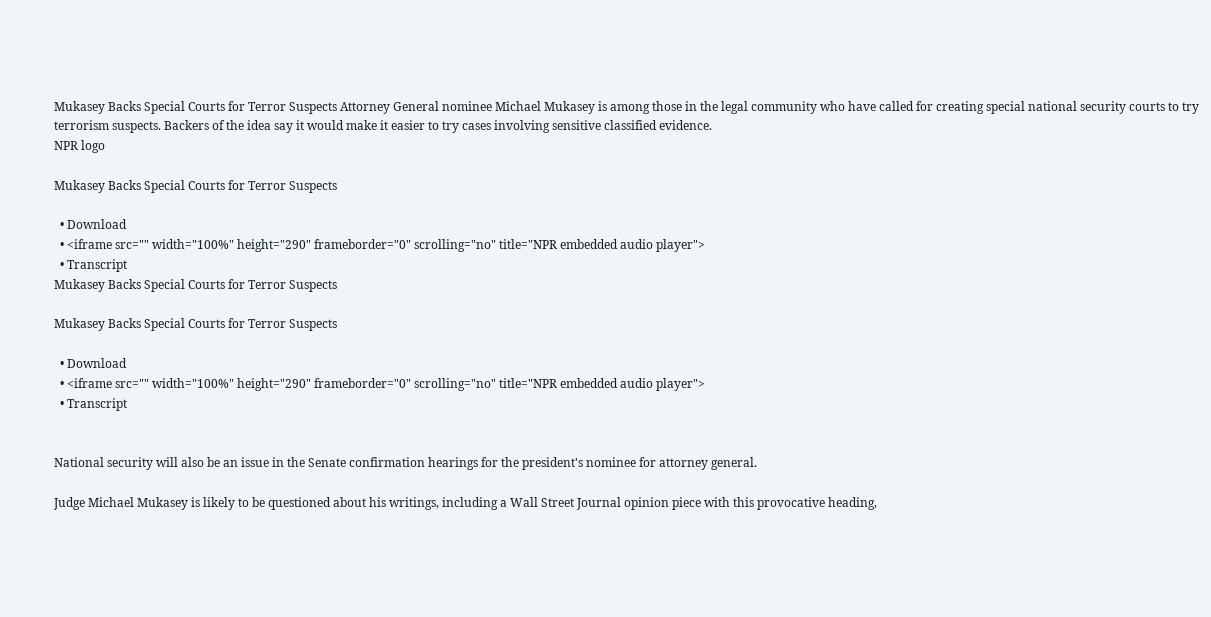Mukasey Backs Special Courts for Terror Suspects Attorney General nominee Michael Mukasey is among those in the legal community who have called for creating special national security courts to try terrorism suspects. Backers of the idea say it would make it easier to try cases involving sensitive classified evidence.
NPR logo

Mukasey Backs Special Courts for Terror Suspects

  • Download
  • <iframe src="" width="100%" height="290" frameborder="0" scrolling="no" title="NPR embedded audio player">
  • Transcript
Mukasey Backs Special Courts for Terror Suspects

Mukasey Backs Special Courts for Terror Suspects

  • Download
  • <iframe src="" width="100%" height="290" frameborder="0" scrolling="no" title="NPR embedded audio player">
  • Transcript


National security will also be an issue in the Senate confirmation hearings for the president's nominee for attorney general.

Judge Michael Mukasey is likely to be questioned about his writings, including a Wall Street Journal opinion piece with this provocative heading,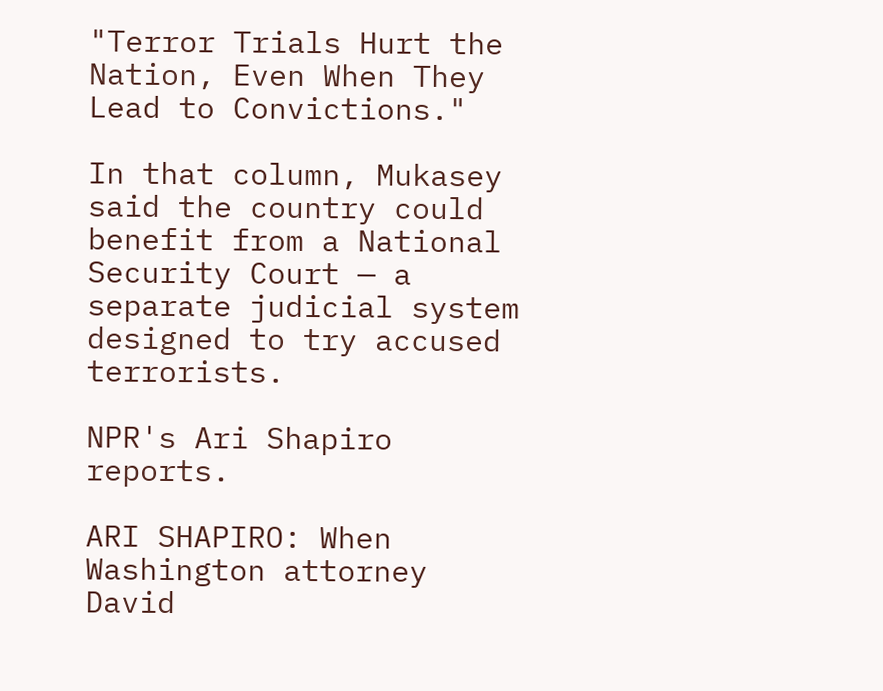"Terror Trials Hurt the Nation, Even When They Lead to Convictions."

In that column, Mukasey said the country could benefit from a National Security Court — a separate judicial system designed to try accused terrorists.

NPR's Ari Shapiro reports.

ARI SHAPIRO: When Washington attorney David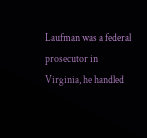Laufman was a federal prosecutor in Virginia, he handled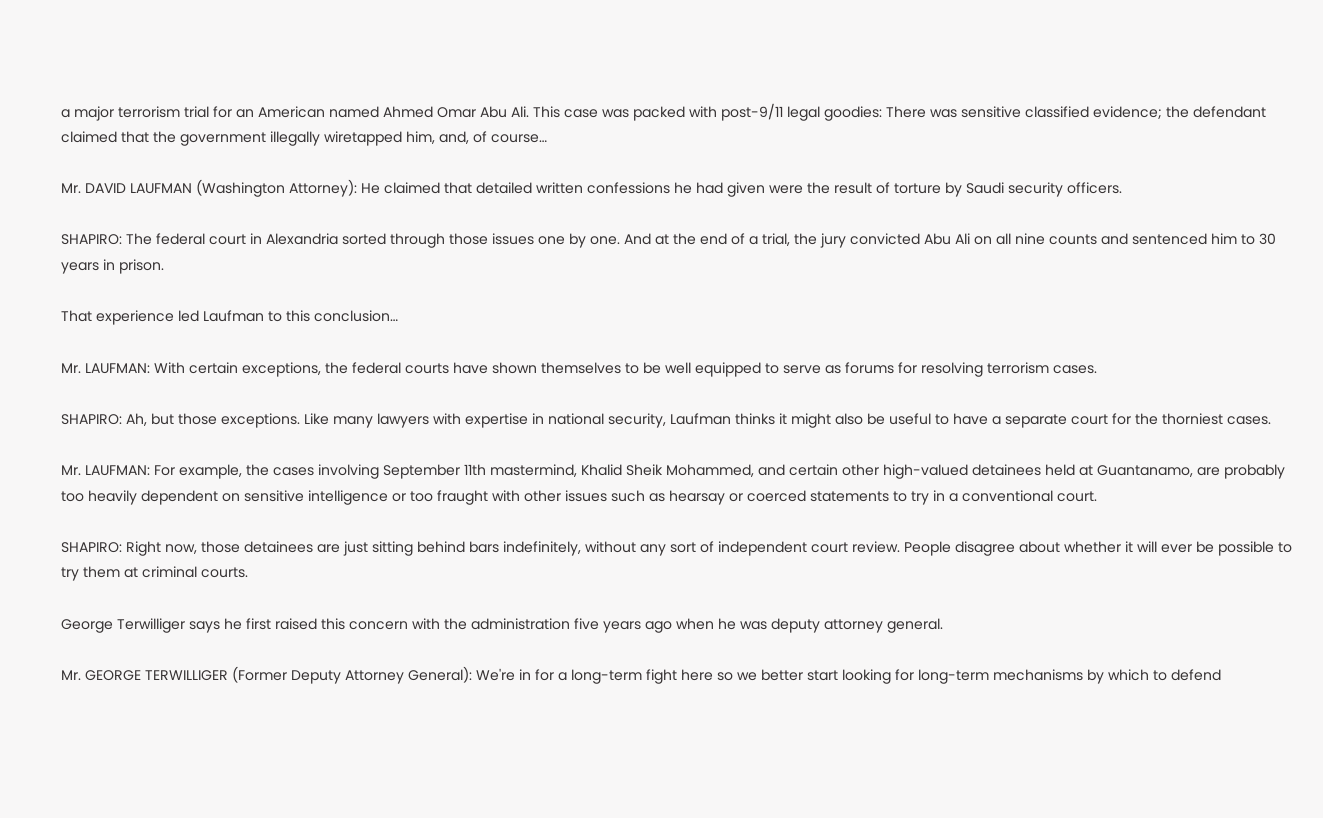a major terrorism trial for an American named Ahmed Omar Abu Ali. This case was packed with post-9/11 legal goodies: There was sensitive classified evidence; the defendant claimed that the government illegally wiretapped him, and, of course…

Mr. DAVID LAUFMAN (Washington Attorney): He claimed that detailed written confessions he had given were the result of torture by Saudi security officers.

SHAPIRO: The federal court in Alexandria sorted through those issues one by one. And at the end of a trial, the jury convicted Abu Ali on all nine counts and sentenced him to 30 years in prison.

That experience led Laufman to this conclusion…

Mr. LAUFMAN: With certain exceptions, the federal courts have shown themselves to be well equipped to serve as forums for resolving terrorism cases.

SHAPIRO: Ah, but those exceptions. Like many lawyers with expertise in national security, Laufman thinks it might also be useful to have a separate court for the thorniest cases.

Mr. LAUFMAN: For example, the cases involving September 11th mastermind, Khalid Sheik Mohammed, and certain other high-valued detainees held at Guantanamo, are probably too heavily dependent on sensitive intelligence or too fraught with other issues such as hearsay or coerced statements to try in a conventional court.

SHAPIRO: Right now, those detainees are just sitting behind bars indefinitely, without any sort of independent court review. People disagree about whether it will ever be possible to try them at criminal courts.

George Terwilliger says he first raised this concern with the administration five years ago when he was deputy attorney general.

Mr. GEORGE TERWILLIGER (Former Deputy Attorney General): We're in for a long-term fight here so we better start looking for long-term mechanisms by which to defend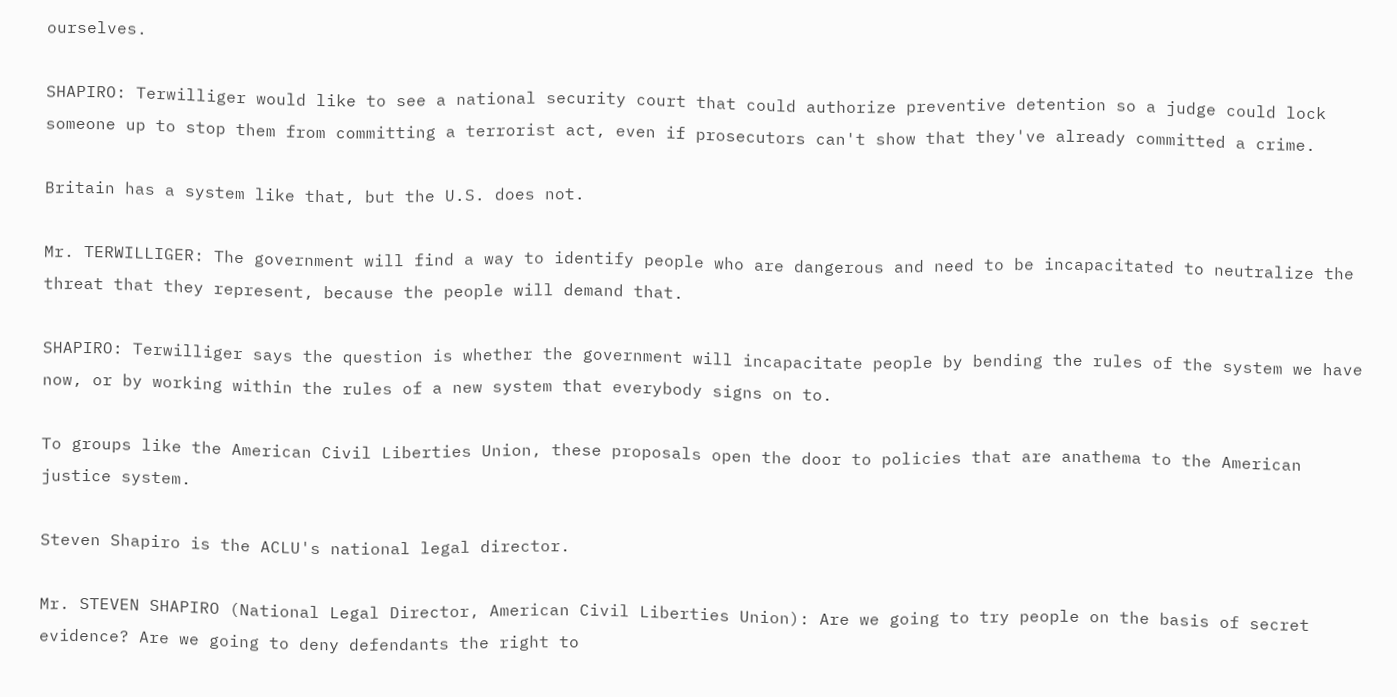ourselves.

SHAPIRO: Terwilliger would like to see a national security court that could authorize preventive detention so a judge could lock someone up to stop them from committing a terrorist act, even if prosecutors can't show that they've already committed a crime.

Britain has a system like that, but the U.S. does not.

Mr. TERWILLIGER: The government will find a way to identify people who are dangerous and need to be incapacitated to neutralize the threat that they represent, because the people will demand that.

SHAPIRO: Terwilliger says the question is whether the government will incapacitate people by bending the rules of the system we have now, or by working within the rules of a new system that everybody signs on to.

To groups like the American Civil Liberties Union, these proposals open the door to policies that are anathema to the American justice system.

Steven Shapiro is the ACLU's national legal director.

Mr. STEVEN SHAPIRO (National Legal Director, American Civil Liberties Union): Are we going to try people on the basis of secret evidence? Are we going to deny defendants the right to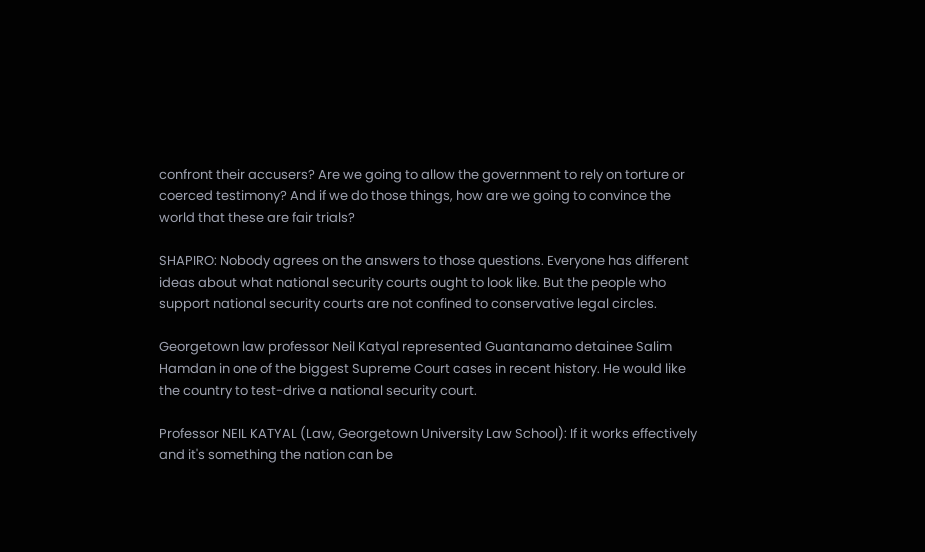confront their accusers? Are we going to allow the government to rely on torture or coerced testimony? And if we do those things, how are we going to convince the world that these are fair trials?

SHAPIRO: Nobody agrees on the answers to those questions. Everyone has different ideas about what national security courts ought to look like. But the people who support national security courts are not confined to conservative legal circles.

Georgetown law professor Neil Katyal represented Guantanamo detainee Salim Hamdan in one of the biggest Supreme Court cases in recent history. He would like the country to test-drive a national security court.

Professor NEIL KATYAL (Law, Georgetown University Law School): If it works effectively and it's something the nation can be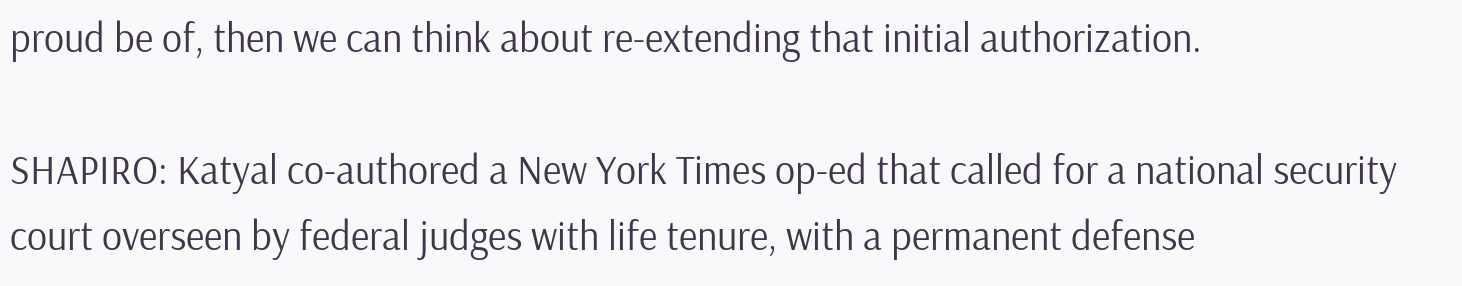proud be of, then we can think about re-extending that initial authorization.

SHAPIRO: Katyal co-authored a New York Times op-ed that called for a national security court overseen by federal judges with life tenure, with a permanent defense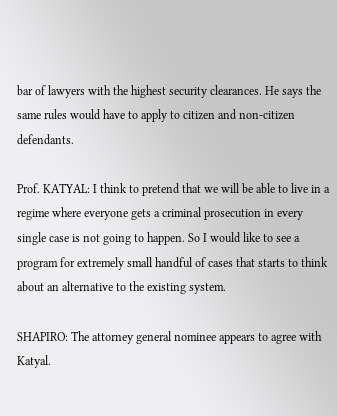bar of lawyers with the highest security clearances. He says the same rules would have to apply to citizen and non-citizen defendants.

Prof. KATYAL: I think to pretend that we will be able to live in a regime where everyone gets a criminal prosecution in every single case is not going to happen. So I would like to see a program for extremely small handful of cases that starts to think about an alternative to the existing system.

SHAPIRO: The attorney general nominee appears to agree with Katyal.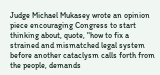Judge Michael Mukasey wrote an opinion piece encouraging Congress to start thinking about, quote, "how to fix a strained and mismatched legal system before another cataclysm calls forth from the people, demands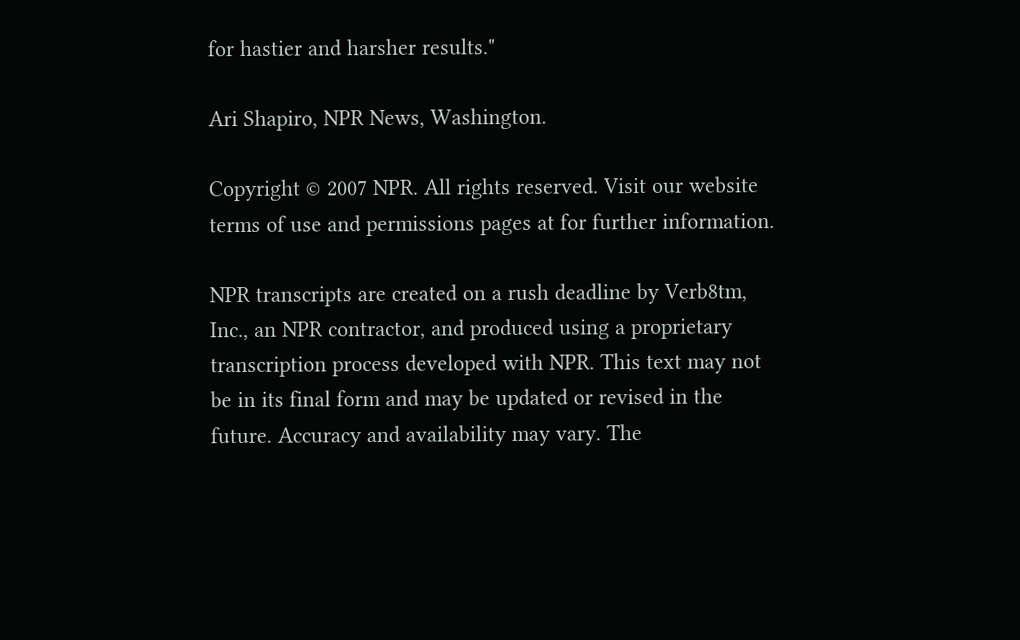for hastier and harsher results."

Ari Shapiro, NPR News, Washington.

Copyright © 2007 NPR. All rights reserved. Visit our website terms of use and permissions pages at for further information.

NPR transcripts are created on a rush deadline by Verb8tm, Inc., an NPR contractor, and produced using a proprietary transcription process developed with NPR. This text may not be in its final form and may be updated or revised in the future. Accuracy and availability may vary. The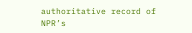authoritative record of NPR’s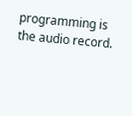programming is the audio record.